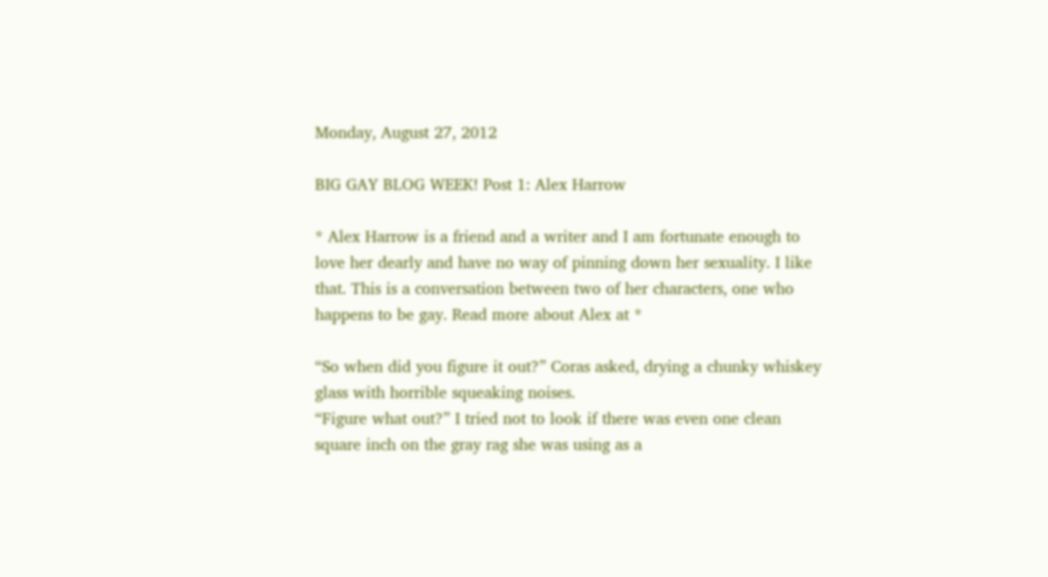Monday, August 27, 2012

BIG GAY BLOG WEEK! Post 1: Alex Harrow

* Alex Harrow is a friend and a writer and I am fortunate enough to love her dearly and have no way of pinning down her sexuality. I like that. This is a conversation between two of her characters, one who happens to be gay. Read more about Alex at *

“So when did you figure it out?” Coras asked, drying a chunky whiskey glass with horrible squeaking noises.
“Figure what out?” I tried not to look if there was even one clean square inch on the gray rag she was using as a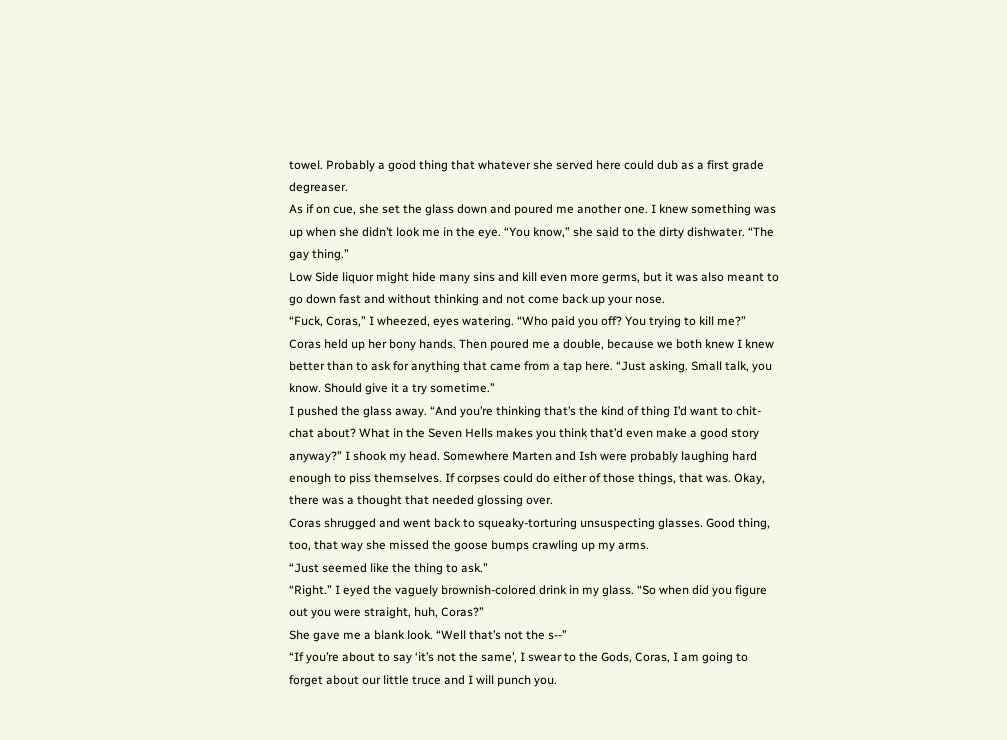towel. Probably a good thing that whatever she served here could dub as a first grade degreaser.
As if on cue, she set the glass down and poured me another one. I knew something was up when she didn’t look me in the eye. “You know,” she said to the dirty dishwater. “The gay thing.”
Low Side liquor might hide many sins and kill even more germs, but it was also meant to go down fast and without thinking and not come back up your nose.
“Fuck, Coras,” I wheezed, eyes watering. “Who paid you off? You trying to kill me?”
Coras held up her bony hands. Then poured me a double, because we both knew I knew better than to ask for anything that came from a tap here. “Just asking. Small talk, you know. Should give it a try sometime.”
I pushed the glass away. “And you’re thinking that’s the kind of thing I’d want to chit-chat about? What in the Seven Hells makes you think that’d even make a good story anyway?” I shook my head. Somewhere Marten and Ish were probably laughing hard enough to piss themselves. If corpses could do either of those things, that was. Okay, there was a thought that needed glossing over.
Coras shrugged and went back to squeaky-torturing unsuspecting glasses. Good thing, too, that way she missed the goose bumps crawling up my arms.
“Just seemed like the thing to ask.”
“Right.” I eyed the vaguely brownish-colored drink in my glass. “So when did you figure out you were straight, huh, Coras?”
She gave me a blank look. “Well that’s not the s--”
“If you’re about to say ‘it’s not the same’, I swear to the Gods, Coras, I am going to forget about our little truce and I will punch you.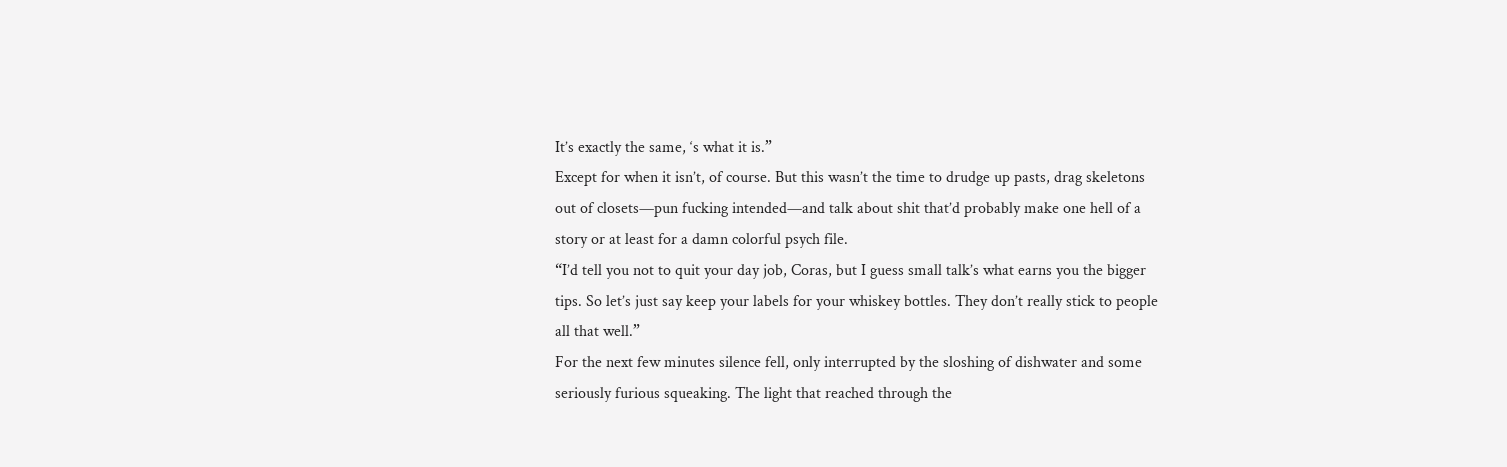It’s exactly the same, ‘s what it is.”
Except for when it isn’t, of course. But this wasn’t the time to drudge up pasts, drag skeletons out of closets—pun fucking intended—and talk about shit that’d probably make one hell of a story or at least for a damn colorful psych file.
“I’d tell you not to quit your day job, Coras, but I guess small talk’s what earns you the bigger tips. So let’s just say keep your labels for your whiskey bottles. They don’t really stick to people all that well.”
For the next few minutes silence fell, only interrupted by the sloshing of dishwater and some seriously furious squeaking. The light that reached through the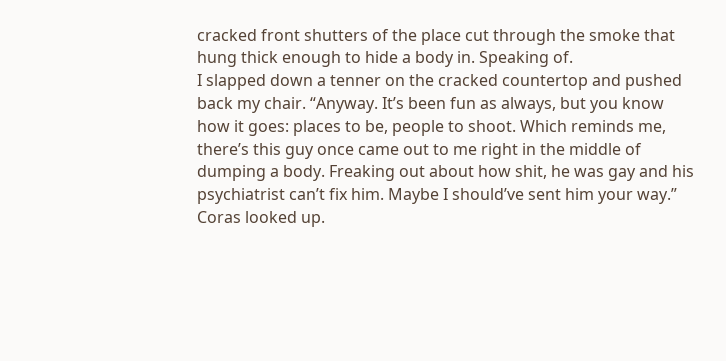cracked front shutters of the place cut through the smoke that hung thick enough to hide a body in. Speaking of.
I slapped down a tenner on the cracked countertop and pushed back my chair. “Anyway. It’s been fun as always, but you know how it goes: places to be, people to shoot. Which reminds me, there’s this guy once came out to me right in the middle of dumping a body. Freaking out about how shit, he was gay and his psychiatrist can’t fix him. Maybe I should’ve sent him your way.”
Coras looked up.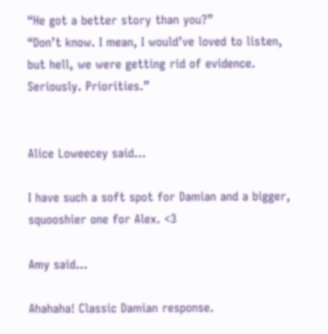“He got a better story than you?”
“Don’t know. I mean, I would’ve loved to listen, but hell, we were getting rid of evidence. Seriously. Priorities.”


Alice Loweecey said...

I have such a soft spot for Damian and a bigger, squooshier one for Alex. <3

Amy said...

Ahahaha! Classic Damian response.